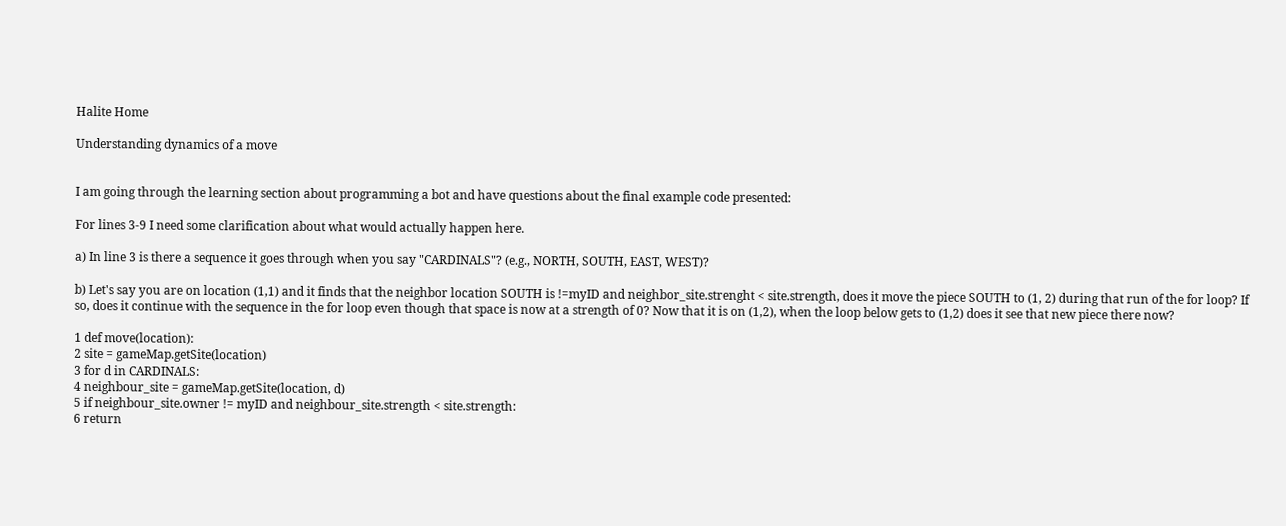Halite Home

Understanding dynamics of a move


I am going through the learning section about programming a bot and have questions about the final example code presented:

For lines 3-9 I need some clarification about what would actually happen here.

a) In line 3 is there a sequence it goes through when you say "CARDINALS"? (e.g., NORTH, SOUTH, EAST, WEST)?

b) Let's say you are on location (1,1) and it finds that the neighbor location SOUTH is !=myID and neighbor_site.strenght < site.strength, does it move the piece SOUTH to (1, 2) during that run of the for loop? If so, does it continue with the sequence in the for loop even though that space is now at a strength of 0? Now that it is on (1,2), when the loop below gets to (1,2) does it see that new piece there now?

1 def move(location):
2 site = gameMap.getSite(location)
3 for d in CARDINALS:
4 neighbour_site = gameMap.getSite(location, d)
5 if neighbour_site.owner != myID and neighbour_site.strength < site.strength:
6 return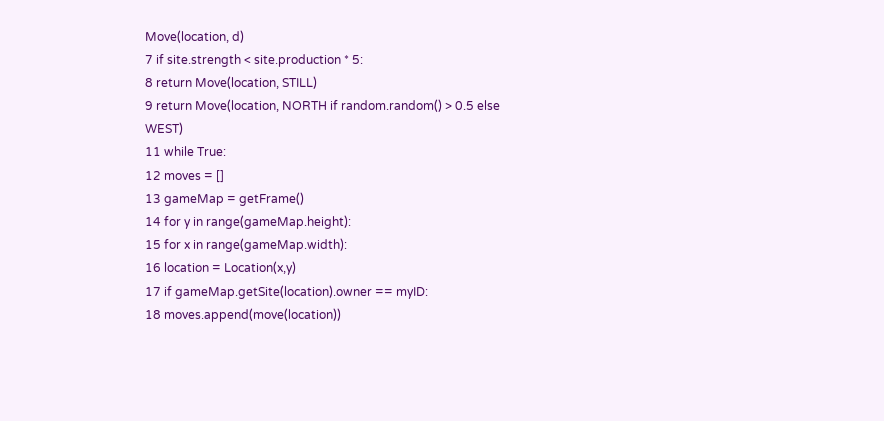Move(location, d)
7 if site.strength < site.production * 5:
8 return Move(location, STILL)
9 return Move(location, NORTH if random.random() > 0.5 else WEST)
11 while True:
12 moves = []
13 gameMap = getFrame()
14 for y in range(gameMap.height):
15 for x in range(gameMap.width):
16 location = Location(x,y)
17 if gameMap.getSite(location).owner == myID:
18 moves.append(move(location))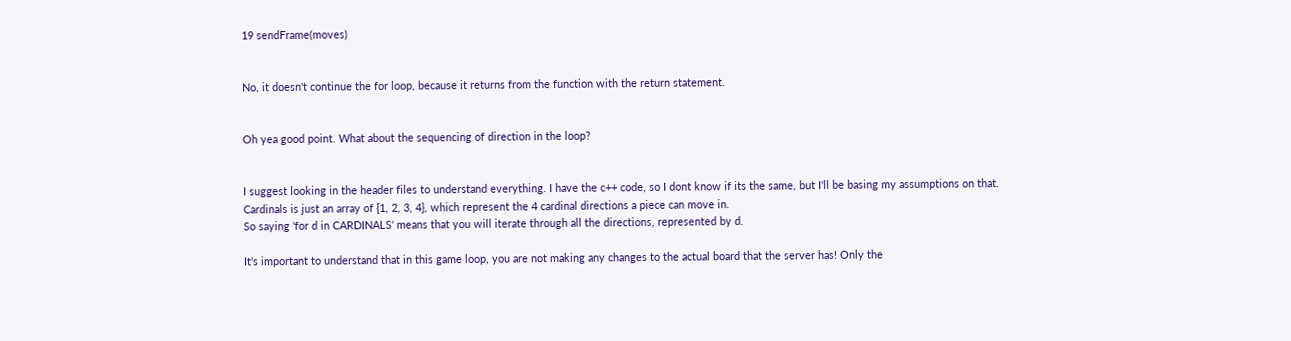19 sendFrame(moves)


No, it doesn't continue the for loop, because it returns from the function with the return statement.


Oh yea good point. What about the sequencing of direction in the loop?


I suggest looking in the header files to understand everything. I have the c++ code, so I dont know if its the same, but I'll be basing my assumptions on that.
Cardinals is just an array of {1, 2, 3, 4}, which represent the 4 cardinal directions a piece can move in.
So saying 'for d in CARDINALS' means that you will iterate through all the directions, represented by d.

It's important to understand that in this game loop, you are not making any changes to the actual board that the server has! Only the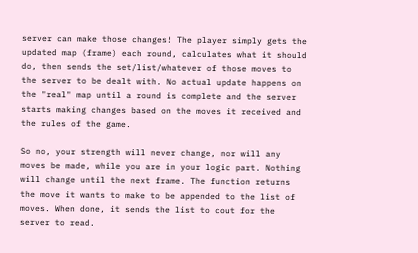server can make those changes! The player simply gets the updated map (frame) each round, calculates what it should do, then sends the set/list/whatever of those moves to the server to be dealt with. No actual update happens on the "real" map until a round is complete and the server starts making changes based on the moves it received and the rules of the game.

So no, your strength will never change, nor will any moves be made, while you are in your logic part. Nothing will change until the next frame. The function returns the move it wants to make to be appended to the list of moves. When done, it sends the list to cout for the server to read.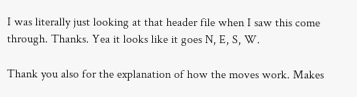I was literally just looking at that header file when I saw this come through. Thanks. Yea it looks like it goes N, E, S, W.

Thank you also for the explanation of how the moves work. Makes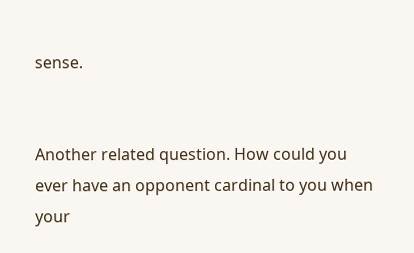sense.


Another related question. How could you ever have an opponent cardinal to you when your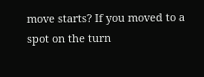move starts? If you moved to a spot on the turn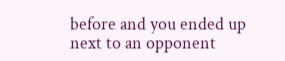before and you ended up next to an opponent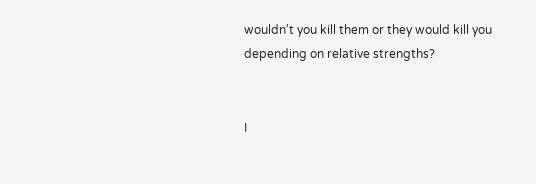wouldn't you kill them or they would kill you depending on relative strengths?


I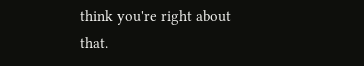think you're right about that.